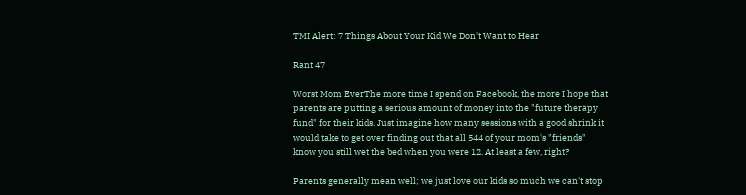TMI Alert: 7 Things About Your Kid We Don't Want to Hear

Rant 47

Worst Mom EverThe more time I spend on Facebook, the more I hope that parents are putting a serious amount of money into the "future therapy fund" for their kids. Just imagine how many sessions with a good shrink it would take to get over finding out that all 544 of your mom's "friends" know you still wet the bed when you were 12. At least a few, right?

Parents generally mean well; we just love our kids so much we can't stop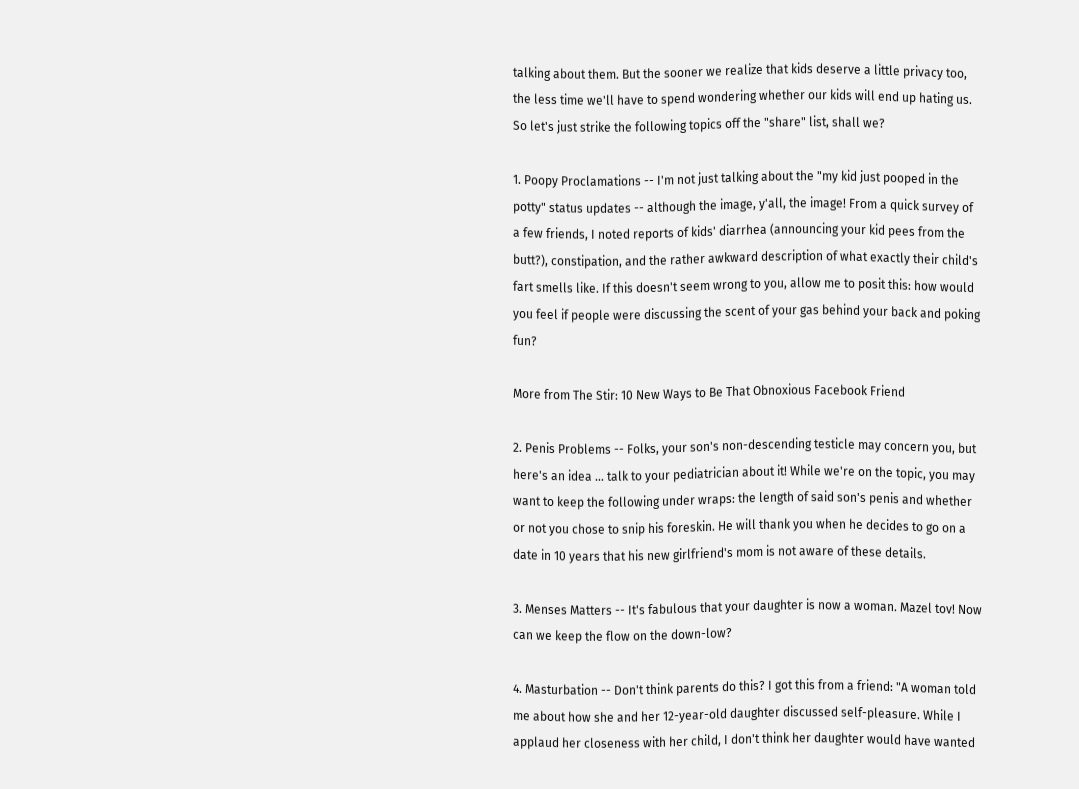talking about them. But the sooner we realize that kids deserve a little privacy too, the less time we'll have to spend wondering whether our kids will end up hating us. So let's just strike the following topics off the "share" list, shall we?

1. Poopy Proclamations -- I'm not just talking about the "my kid just pooped in the potty" status updates -- although the image, y'all, the image! From a quick survey of a few friends, I noted reports of kids' diarrhea (announcing your kid pees from the butt?), constipation, and the rather awkward description of what exactly their child's fart smells like. If this doesn't seem wrong to you, allow me to posit this: how would you feel if people were discussing the scent of your gas behind your back and poking fun?

More from The Stir: 10 New Ways to Be That Obnoxious Facebook Friend

2. Penis Problems -- Folks, your son's non-descending testicle may concern you, but here's an idea ... talk to your pediatrician about it! While we're on the topic, you may want to keep the following under wraps: the length of said son's penis and whether or not you chose to snip his foreskin. He will thank you when he decides to go on a date in 10 years that his new girlfriend's mom is not aware of these details.

3. Menses Matters -- It's fabulous that your daughter is now a woman. Mazel tov! Now can we keep the flow on the down-low?

4. Masturbation -- Don't think parents do this? I got this from a friend: "A woman told me about how she and her 12-year-old daughter discussed self-pleasure. While I applaud her closeness with her child, I don't think her daughter would have wanted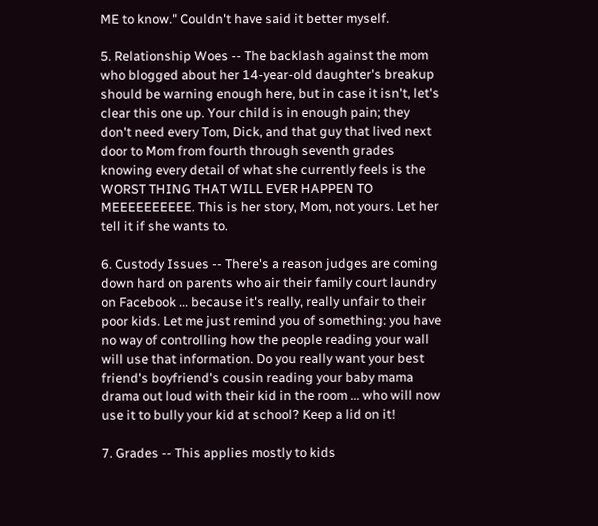ME to know." Couldn't have said it better myself.

5. Relationship Woes -- The backlash against the mom who blogged about her 14-year-old daughter's breakup should be warning enough here, but in case it isn't, let's clear this one up. Your child is in enough pain; they don't need every Tom, Dick, and that guy that lived next door to Mom from fourth through seventh grades knowing every detail of what she currently feels is the WORST THING THAT WILL EVER HAPPEN TO MEEEEEEEEEE. This is her story, Mom, not yours. Let her tell it if she wants to.

6. Custody Issues -- There's a reason judges are coming down hard on parents who air their family court laundry on Facebook ... because it's really, really unfair to their poor kids. Let me just remind you of something: you have no way of controlling how the people reading your wall will use that information. Do you really want your best friend's boyfriend's cousin reading your baby mama drama out loud with their kid in the room ... who will now use it to bully your kid at school? Keep a lid on it!

7. Grades -- This applies mostly to kids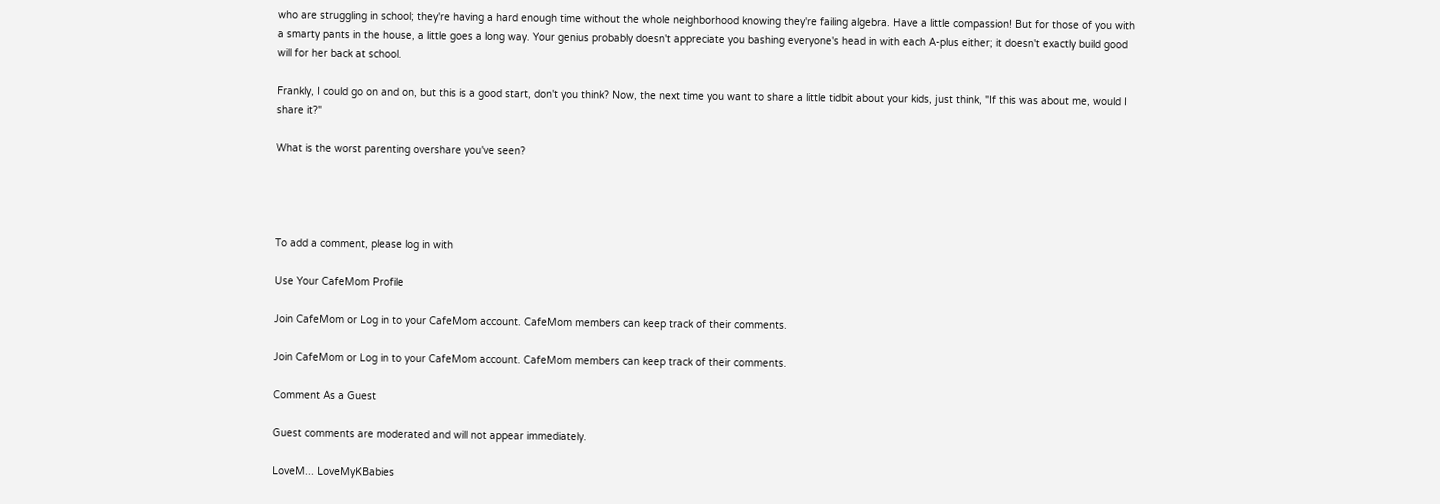who are struggling in school; they're having a hard enough time without the whole neighborhood knowing they're failing algebra. Have a little compassion! But for those of you with a smarty pants in the house, a little goes a long way. Your genius probably doesn't appreciate you bashing everyone's head in with each A-plus either; it doesn't exactly build good will for her back at school.

Frankly, I could go on and on, but this is a good start, don't you think? Now, the next time you want to share a little tidbit about your kids, just think, "If this was about me, would I share it?"

What is the worst parenting overshare you've seen?




To add a comment, please log in with

Use Your CafeMom Profile

Join CafeMom or Log in to your CafeMom account. CafeMom members can keep track of their comments.

Join CafeMom or Log in to your CafeMom account. CafeMom members can keep track of their comments.

Comment As a Guest

Guest comments are moderated and will not appear immediately.

LoveM... LoveMyKBabies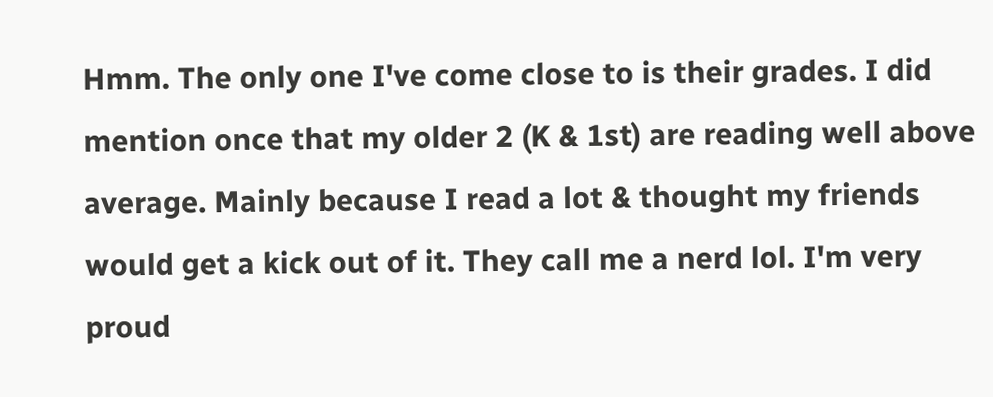Hmm. The only one I've come close to is their grades. I did mention once that my older 2 (K & 1st) are reading well above average. Mainly because I read a lot & thought my friends would get a kick out of it. They call me a nerd lol. I'm very proud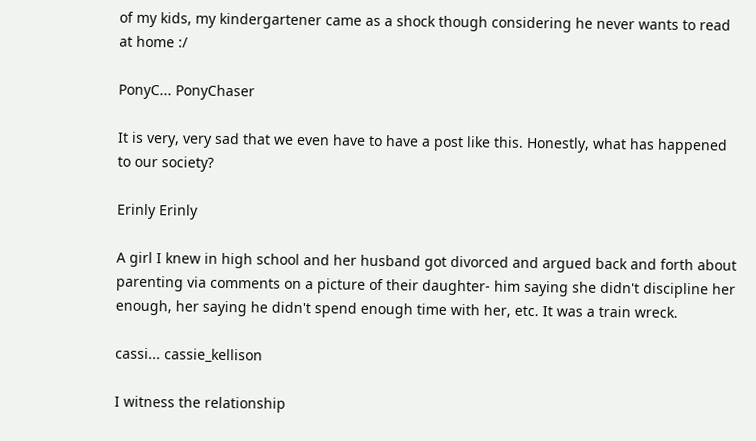of my kids, my kindergartener came as a shock though considering he never wants to read at home :/

PonyC... PonyChaser

It is very, very sad that we even have to have a post like this. Honestly, what has happened to our society?

Erinly Erinly

A girl I knew in high school and her husband got divorced and argued back and forth about parenting via comments on a picture of their daughter- him saying she didn't discipline her enough, her saying he didn't spend enough time with her, etc. It was a train wreck.

cassi... cassie_kellison

I witness the relationship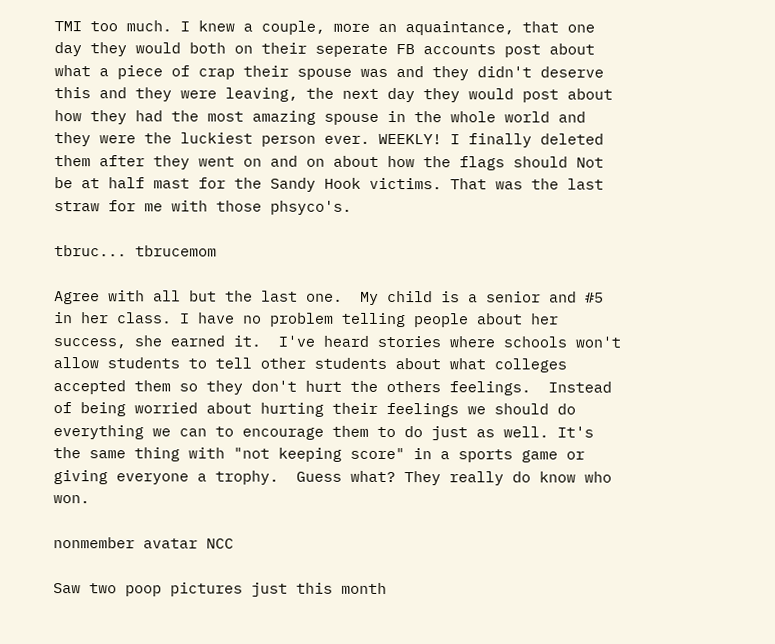TMI too much. I knew a couple, more an aquaintance, that one day they would both on their seperate FB accounts post about what a piece of crap their spouse was and they didn't deserve this and they were leaving, the next day they would post about how they had the most amazing spouse in the whole world and they were the luckiest person ever. WEEKLY! I finally deleted them after they went on and on about how the flags should Not be at half mast for the Sandy Hook victims. That was the last straw for me with those phsyco's.

tbruc... tbrucemom

Agree with all but the last one.  My child is a senior and #5 in her class. I have no problem telling people about her success, she earned it.  I've heard stories where schools won't allow students to tell other students about what colleges accepted them so they don't hurt the others feelings.  Instead of being worried about hurting their feelings we should do everything we can to encourage them to do just as well. It's the same thing with "not keeping score" in a sports game or giving everyone a trophy.  Guess what? They really do know who won.

nonmember avatar NCC

Saw two poop pictures just this month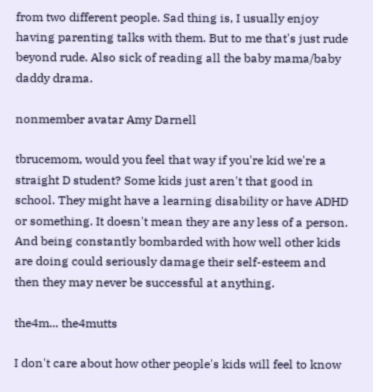from two different people. Sad thing is, I usually enjoy having parenting talks with them. But to me that's just rude beyond rude. Also sick of reading all the baby mama/baby daddy drama.

nonmember avatar Amy Darnell

tbrucemom, would you feel that way if you're kid we're a straight D student? Some kids just aren't that good in school. They might have a learning disability or have ADHD or something. It doesn't mean they are any less of a person. And being constantly bombarded with how well other kids are doing could seriously damage their self-esteem and then they may never be successful at anything.

the4m... the4mutts

I don't care about how other people's kids will feel to know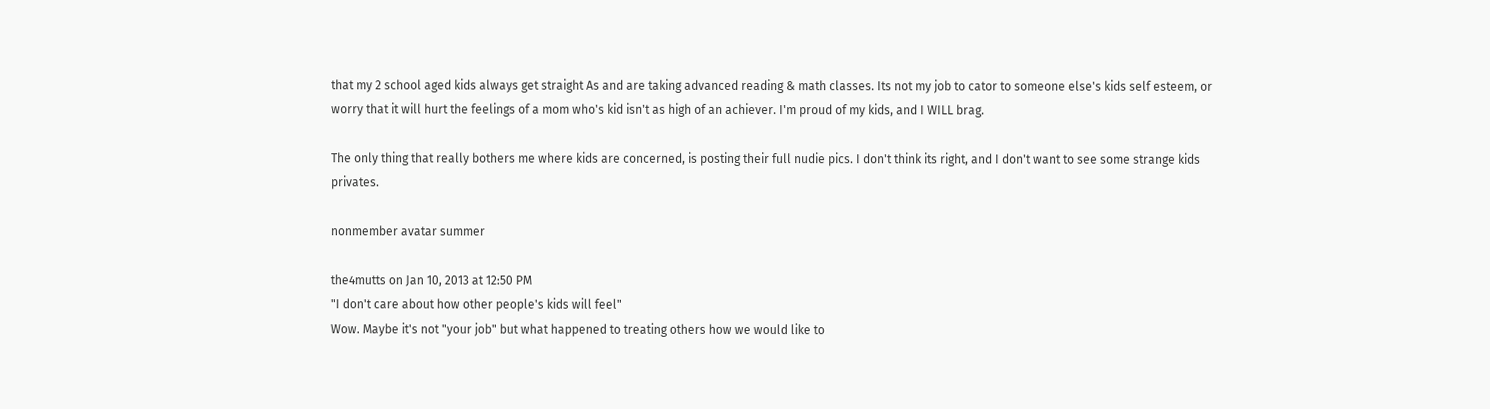that my 2 school aged kids always get straight As and are taking advanced reading & math classes. Its not my job to cator to someone else's kids self esteem, or worry that it will hurt the feelings of a mom who's kid isn't as high of an achiever. I'm proud of my kids, and I WILL brag.

The only thing that really bothers me where kids are concerned, is posting their full nudie pics. I don't think its right, and I don't want to see some strange kids privates.

nonmember avatar summer

the4mutts on Jan 10, 2013 at 12:50 PM
"I don't care about how other people's kids will feel"
Wow. Maybe it's not "your job" but what happened to treating others how we would like to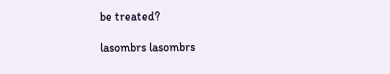be treated?

lasombrs lasombrs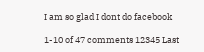I am so glad I dont do facebook

1-10 of 47 comments 12345 Last